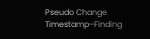Pseudo Change Timestamp–Finding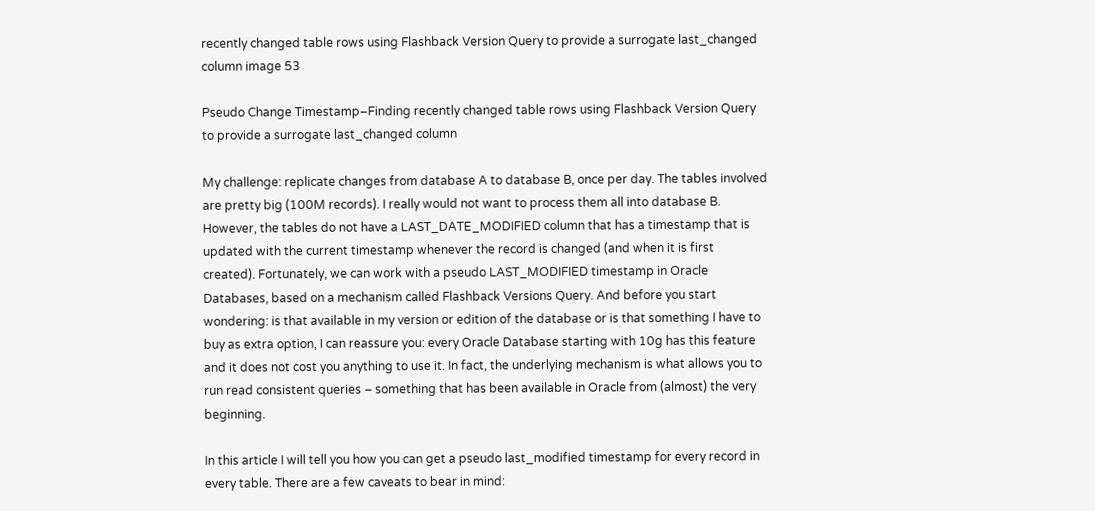recently changed table rows using Flashback Version Query to provide a surrogate last_changed column image 53

Pseudo Change Timestamp–Finding recently changed table rows using Flashback Version Query to provide a surrogate last_changed column

My challenge: replicate changes from database A to database B, once per day. The tables involved are pretty big (100M records). I really would not want to process them all into database B. However, the tables do not have a LAST_DATE_MODIFIED column that has a timestamp that is updated with the current timestamp whenever the record is changed (and when it is first created). Fortunately, we can work with a pseudo LAST_MODIFIED timestamp in Oracle Databases, based on a mechanism called Flashback Versions Query. And before you start wondering: is that available in my version or edition of the database or is that something I have to buy as extra option, I can reassure you: every Oracle Database starting with 10g has this feature and it does not cost you anything to use it. In fact, the underlying mechanism is what allows you to run read consistent queries – something that has been available in Oracle from (almost) the very beginning.

In this article I will tell you how you can get a pseudo last_modified timestamp for every record in every table. There are a few caveats to bear in mind: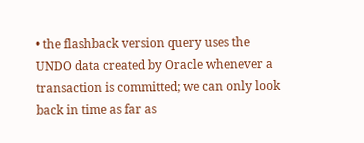• the flashback version query uses the UNDO data created by Oracle whenever a transaction is committed; we can only look back in time as far as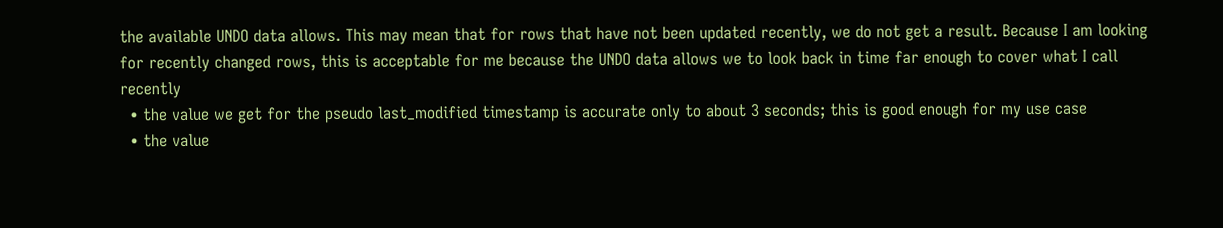the available UNDO data allows. This may mean that for rows that have not been updated recently, we do not get a result. Because I am looking for recently changed rows, this is acceptable for me because the UNDO data allows we to look back in time far enough to cover what I call recently
  • the value we get for the pseudo last_modified timestamp is accurate only to about 3 seconds; this is good enough for my use case
  • the value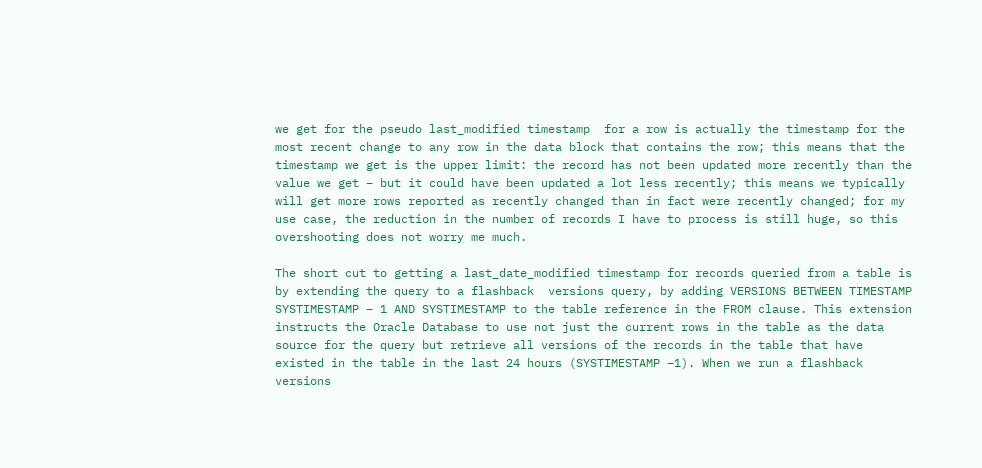we get for the pseudo last_modified timestamp  for a row is actually the timestamp for the most recent change to any row in the data block that contains the row; this means that the timestamp we get is the upper limit: the record has not been updated more recently than the value we get – but it could have been updated a lot less recently; this means we typically will get more rows reported as recently changed than in fact were recently changed; for my use case, the reduction in the number of records I have to process is still huge, so this overshooting does not worry me much.

The short cut to getting a last_date_modified timestamp for records queried from a table is by extending the query to a flashback  versions query, by adding VERSIONS BETWEEN TIMESTAMP SYSTIMESTAMP – 1 AND SYSTIMESTAMP to the table reference in the FROM clause. This extension instructs the Oracle Database to use not just the current rows in the table as the data source for the query but retrieve all versions of the records in the table that have existed in the table in the last 24 hours (SYSTIMESTAMP –1). When we run a flashback versions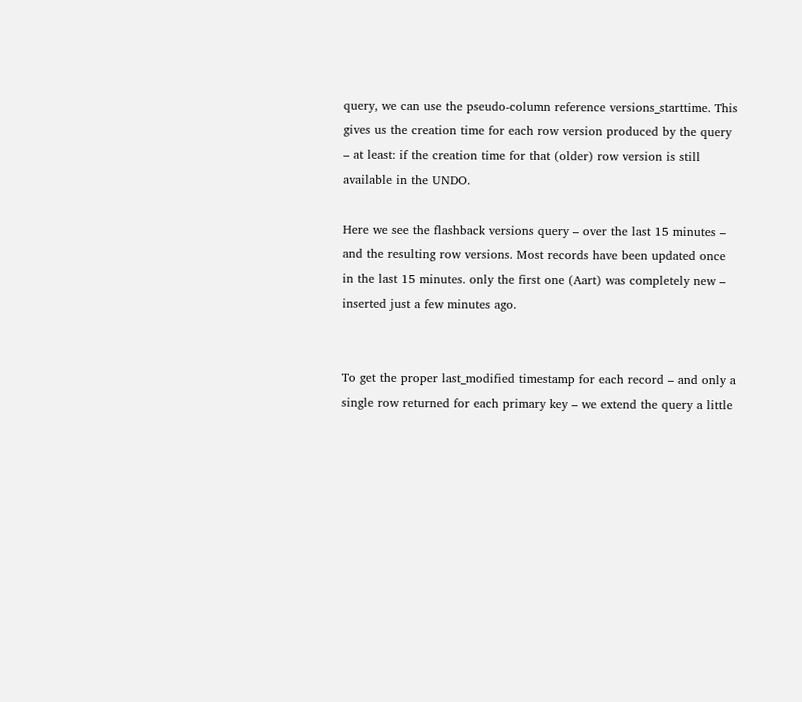query, we can use the pseudo-column reference versions_starttime. This gives us the creation time for each row version produced by the query – at least: if the creation time for that (older) row version is still available in the UNDO.

Here we see the flashback versions query – over the last 15 minutes – and the resulting row versions. Most records have been updated once in the last 15 minutes. only the first one (Aart) was completely new – inserted just a few minutes ago.


To get the proper last_modified timestamp for each record – and only a single row returned for each primary key – we extend the query a little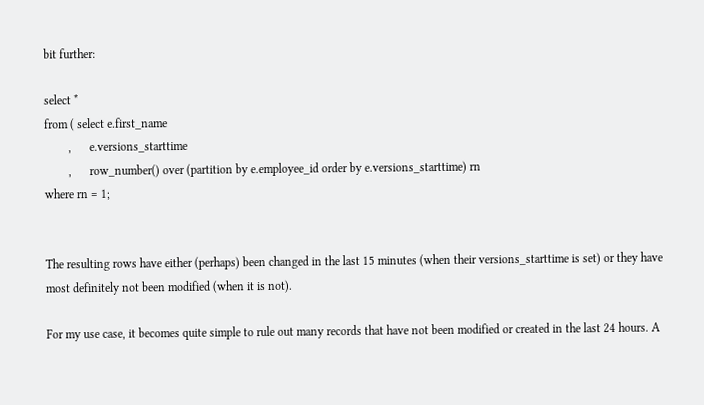bit further:

select *
from ( select e.first_name
        ,      e.versions_starttime
        ,      row_number() over (partition by e.employee_id order by e.versions_starttime) rn
where rn = 1;


The resulting rows have either (perhaps) been changed in the last 15 minutes (when their versions_starttime is set) or they have most definitely not been modified (when it is not).

For my use case, it becomes quite simple to rule out many records that have not been modified or created in the last 24 hours. A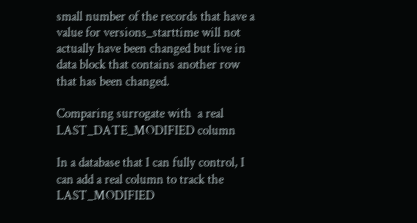small number of the records that have a value for versions_starttime will not actually have been changed but live in data block that contains another row that has been changed.

Comparing surrogate with  a real LAST_DATE_MODIFIED column

In a database that I can fully control, I can add a real column to track the LAST_MODIFIED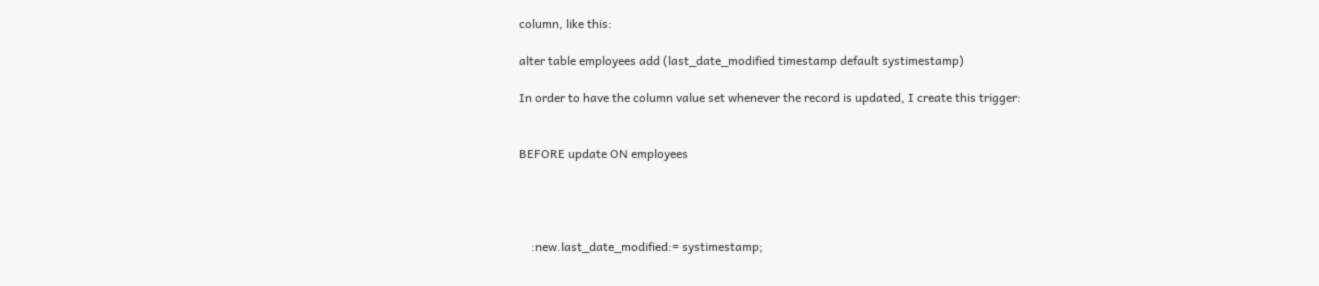column, like this:

alter table employees add (last_date_modified timestamp default systimestamp)

In order to have the column value set whenever the record is updated, I create this trigger:


BEFORE update ON employees




    :new.last_date_modified:= systimestamp;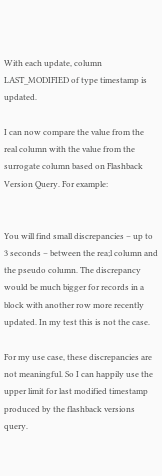With each update, column LAST_MODIFIED of type timestamp is updated.

I can now compare the value from the real column with the value from the surrogate column based on Flashback Version Query. For example:


You will find small discrepancies – up to 3 seconds – between the rea;l column and the pseudo column. The discrepancy would be much bigger for records in a block with another row more recently updated. In my test this is not the case.

For my use case, these discrepancies are not meaningful. So I can happily use the upper limit for last modified timestamp produced by the flashback versions query.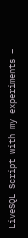LiveSQL Script with my experiments –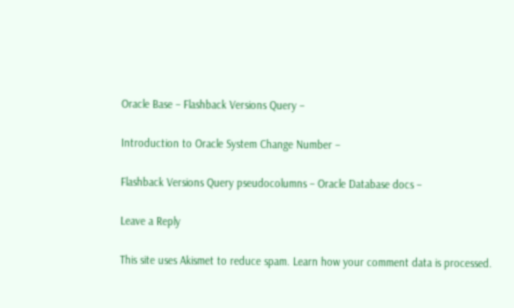Oracle Base – Flashback Versions Query –

Introduction to Oracle System Change Number –

Flashback Versions Query pseudocolumns – Oracle Database docs –

Leave a Reply

This site uses Akismet to reduce spam. Learn how your comment data is processed.